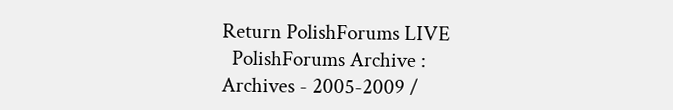Return PolishForums LIVE
  PolishForums Archive :
Archives - 2005-2009 /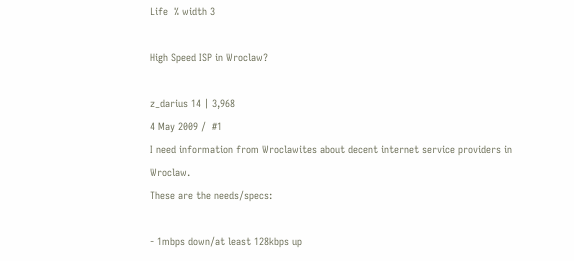Life  % width 3

High Speed ISP in Wroclaw?

z_darius 14 | 3,968
4 May 2009 /  #1
I need information from Wroclawites about decent internet service providers in Wroclaw.
These are the needs/specs:

- 1mbps down/at least 128kbps up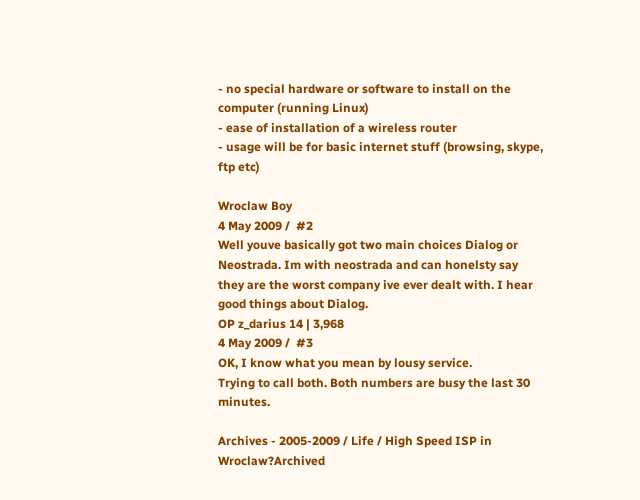- no special hardware or software to install on the computer (running Linux)
- ease of installation of a wireless router
- usage will be for basic internet stuff (browsing, skype, ftp etc)

Wroclaw Boy
4 May 2009 /  #2
Well youve basically got two main choices Dialog or Neostrada. Im with neostrada and can honelsty say they are the worst company ive ever dealt with. I hear good things about Dialog.
OP z_darius 14 | 3,968
4 May 2009 /  #3
OK, I know what you mean by lousy service.
Trying to call both. Both numbers are busy the last 30 minutes.

Archives - 2005-2009 / Life / High Speed ISP in Wroclaw?Archived